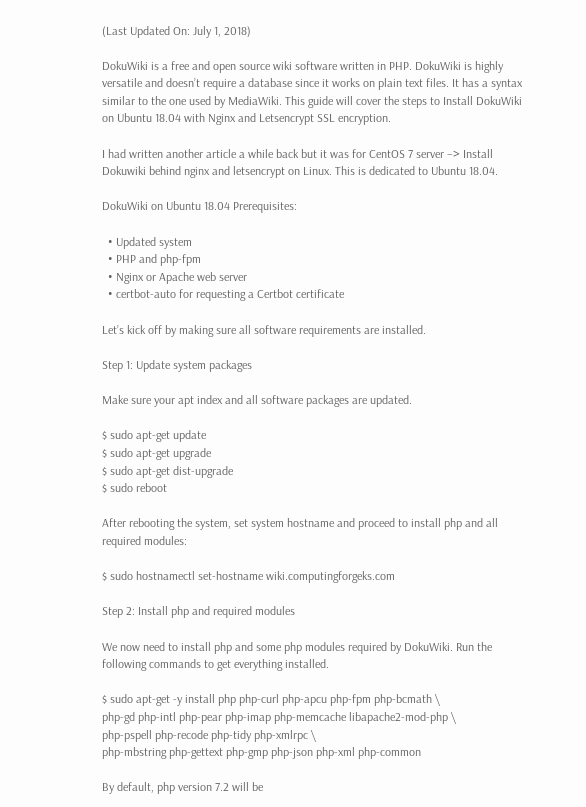(Last Updated On: July 1, 2018)

DokuWiki is a free and open source wiki software written in PHP. DokuWiki is highly versatile and doesn’t require a database since it works on plain text files. It has a syntax similar to the one used by MediaWiki. This guide will cover the steps to Install DokuWiki on Ubuntu 18.04 with Nginx and Letsencrypt SSL encryption.

I had written another article a while back but it was for CentOS 7 server –> Install Dokuwiki behind nginx and letsencrypt on Linux. This is dedicated to Ubuntu 18.04.

DokuWiki on Ubuntu 18.04 Prerequisites:

  • Updated system
  • PHP and php-fpm
  • Nginx or Apache web server
  • certbot-auto for requesting a Certbot certificate

Let’s kick off by making sure all software requirements are installed.

Step 1: Update system packages

Make sure your apt index and all software packages are updated.

$ sudo apt-get update
$ sudo apt-get upgrade
$ sudo apt-get dist-upgrade
$ sudo reboot

After rebooting the system, set system hostname and proceed to install php and all required modules:

$ sudo hostnamectl set-hostname wiki.computingforgeks.com

Step 2: Install php and required modules

We now need to install php and some php modules required by DokuWiki. Run the following commands to get everything installed.

$ sudo apt-get -y install php php-curl php-apcu php-fpm php-bcmath \
php-gd php-intl php-pear php-imap php-memcache libapache2-mod-php \
php-pspell php-recode php-tidy php-xmlrpc \
php-mbstring php-gettext php-gmp php-json php-xml php-common

By default, php version 7.2 will be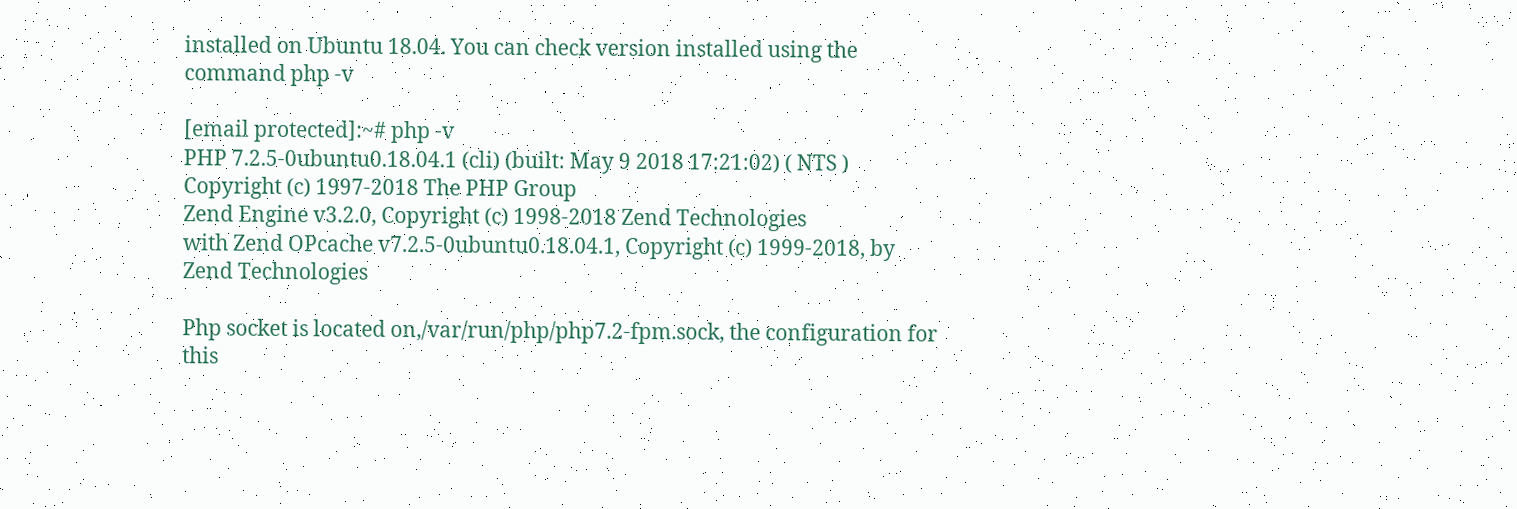installed on Ubuntu 18.04. You can check version installed using the command php -v

[email protected]:~# php -v
PHP 7.2.5-0ubuntu0.18.04.1 (cli) (built: May 9 2018 17:21:02) ( NTS )
Copyright (c) 1997-2018 The PHP Group
Zend Engine v3.2.0, Copyright (c) 1998-2018 Zend Technologies
with Zend OPcache v7.2.5-0ubuntu0.18.04.1, Copyright (c) 1999-2018, by Zend Technologies

Php socket is located on,/var/run/php/php7.2-fpm.sock, the configuration for this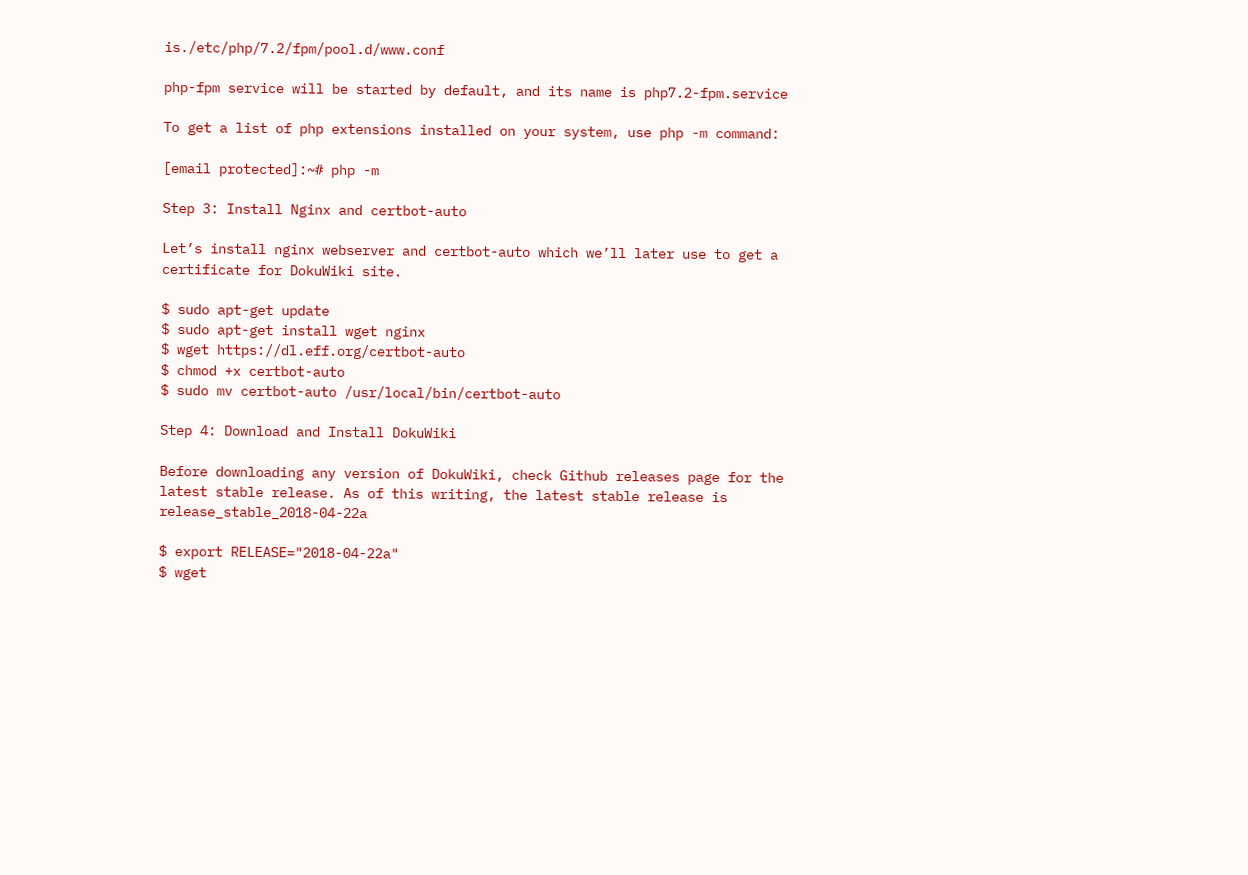is./etc/php/7.2/fpm/pool.d/www.conf

php-fpm service will be started by default, and its name is php7.2-fpm.service

To get a list of php extensions installed on your system, use php -m command:

[email protected]:~# php -m

Step 3: Install Nginx and certbot-auto

Let’s install nginx webserver and certbot-auto which we’ll later use to get a certificate for DokuWiki site.

$ sudo apt-get update
$ sudo apt-get install wget nginx
$ wget https://dl.eff.org/certbot-auto
$ chmod +x certbot-auto
$ sudo mv certbot-auto /usr/local/bin/certbot-auto

Step 4: Download and Install DokuWiki

Before downloading any version of DokuWiki, check Github releases page for the latest stable release. As of this writing, the latest stable release is release_stable_2018-04-22a

$ export RELEASE="2018-04-22a"
$ wget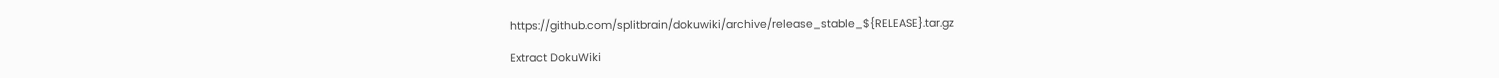https://github.com/splitbrain/dokuwiki/archive/release_stable_${RELEASE}.tar.gz

Extract DokuWiki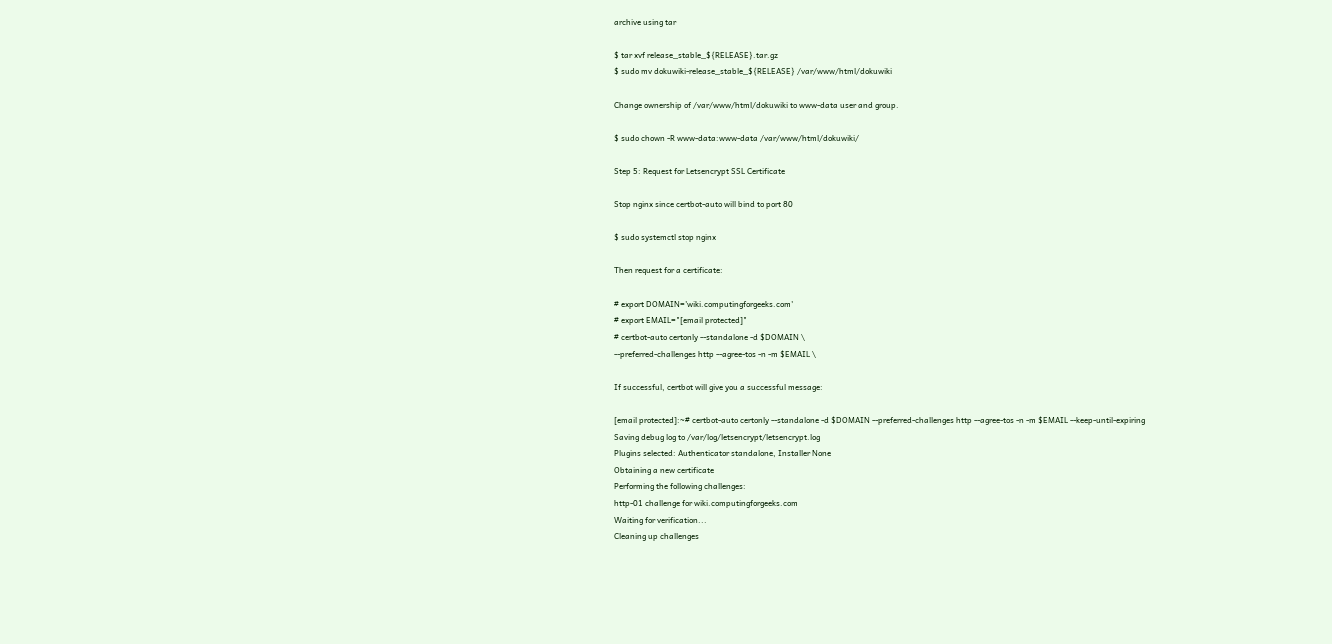archive using tar

$ tar xvf release_stable_${RELEASE}.tar.gz
$ sudo mv dokuwiki-release_stable_${RELEASE} /var/www/html/dokuwiki

Change ownership of /var/www/html/dokuwiki to www-data user and group.

$ sudo chown -R www-data:www-data /var/www/html/dokuwiki/

Step 5: Request for Letsencrypt SSL Certificate

Stop nginx since certbot-auto will bind to port 80

$ sudo systemctl stop nginx

Then request for a certificate:

# export DOMAIN='wiki.computingforgeeks.com'
# export EMAIL="[email protected]"
# certbot-auto certonly --standalone -d $DOMAIN \
--preferred-challenges http --agree-tos -n -m $EMAIL \

If successful, certbot will give you a successful message:

[email protected]:~# certbot-auto certonly --standalone -d $DOMAIN --preferred-challenges http --agree-tos -n -m $EMAIL --keep-until-expiring
Saving debug log to /var/log/letsencrypt/letsencrypt.log
Plugins selected: Authenticator standalone, Installer None
Obtaining a new certificate
Performing the following challenges:
http-01 challenge for wiki.computingforgeeks.com
Waiting for verification...
Cleaning up challenges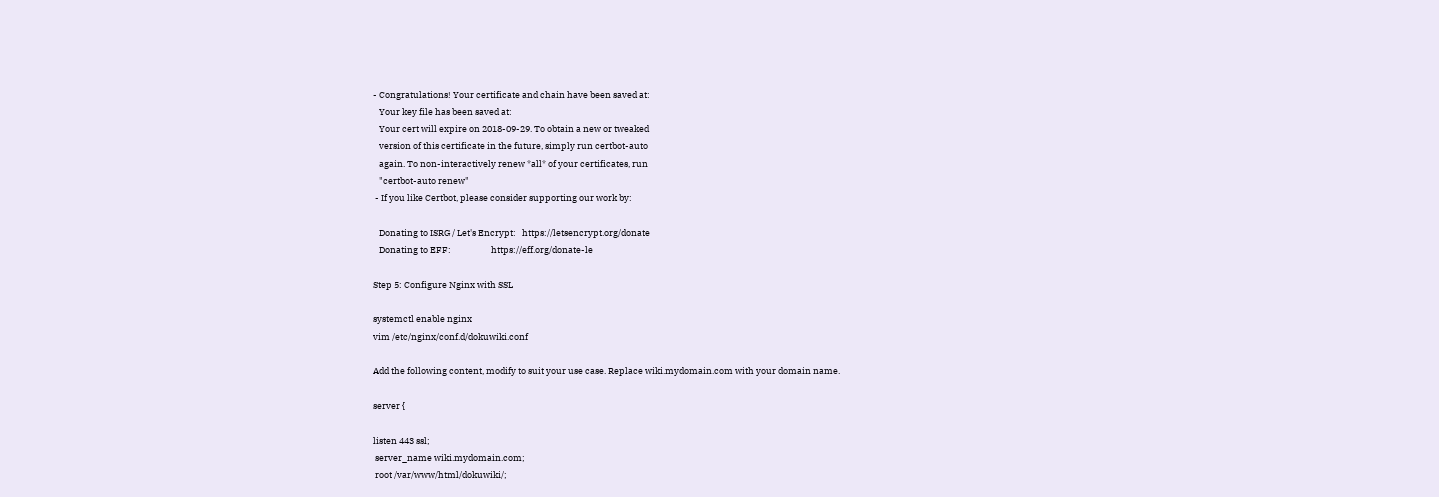- Congratulations! Your certificate and chain have been saved at:
   Your key file has been saved at:
   Your cert will expire on 2018-09-29. To obtain a new or tweaked
   version of this certificate in the future, simply run certbot-auto
   again. To non-interactively renew *all* of your certificates, run
   "certbot-auto renew"
 - If you like Certbot, please consider supporting our work by:

   Donating to ISRG / Let's Encrypt:   https://letsencrypt.org/donate
   Donating to EFF:                    https://eff.org/donate-le

Step 5: Configure Nginx with SSL

systemctl enable nginx
vim /etc/nginx/conf.d/dokuwiki.conf

Add the following content, modify to suit your use case. Replace wiki.mydomain.com with your domain name.

server {

listen 443 ssl;
 server_name wiki.mydomain.com;
 root /var/www/html/dokuwiki/;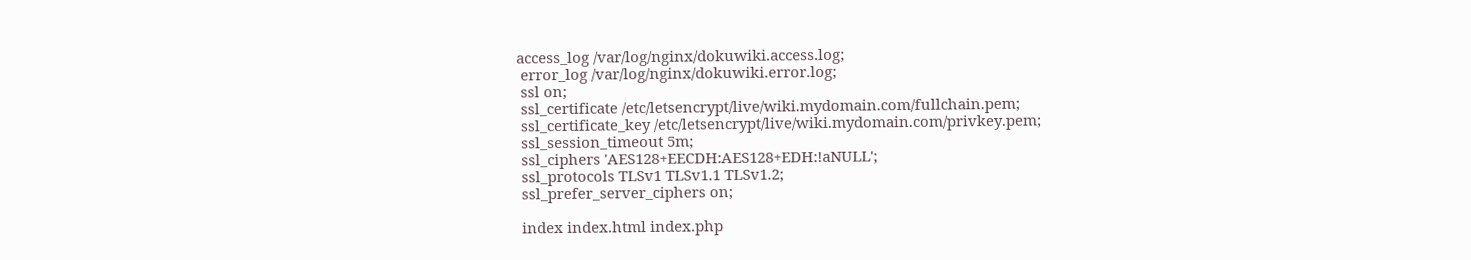access_log /var/log/nginx/dokuwiki.access.log;
 error_log /var/log/nginx/dokuwiki.error.log;
 ssl on;
 ssl_certificate /etc/letsencrypt/live/wiki.mydomain.com/fullchain.pem;
 ssl_certificate_key /etc/letsencrypt/live/wiki.mydomain.com/privkey.pem;
 ssl_session_timeout 5m;
 ssl_ciphers 'AES128+EECDH:AES128+EDH:!aNULL';
 ssl_protocols TLSv1 TLSv1.1 TLSv1.2;
 ssl_prefer_server_ciphers on;

 index index.html index.php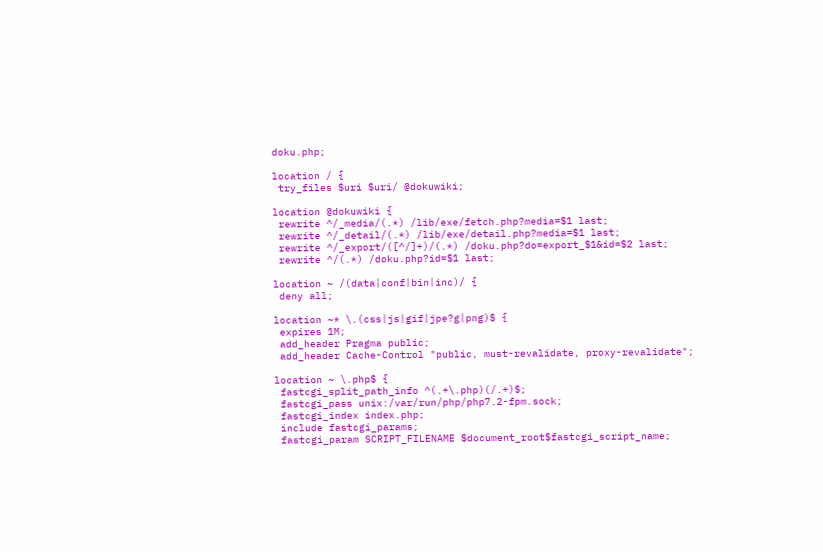doku.php;

location / {
 try_files $uri $uri/ @dokuwiki;

location @dokuwiki {
 rewrite ^/_media/(.*) /lib/exe/fetch.php?media=$1 last;
 rewrite ^/_detail/(.*) /lib/exe/detail.php?media=$1 last;
 rewrite ^/_export/([^/]+)/(.*) /doku.php?do=export_$1&id=$2 last;
 rewrite ^/(.*) /doku.php?id=$1 last;

location ~ /(data|conf|bin|inc)/ {
 deny all;

location ~* \.(css|js|gif|jpe?g|png)$ {
 expires 1M;
 add_header Pragma public;
 add_header Cache-Control "public, must-revalidate, proxy-revalidate";

location ~ \.php$ {
 fastcgi_split_path_info ^(.+\.php)(/.+)$;
 fastcgi_pass unix:/var/run/php/php7.2-fpm.sock;
 fastcgi_index index.php;
 include fastcgi_params;
 fastcgi_param SCRIPT_FILENAME $document_root$fastcgi_script_name;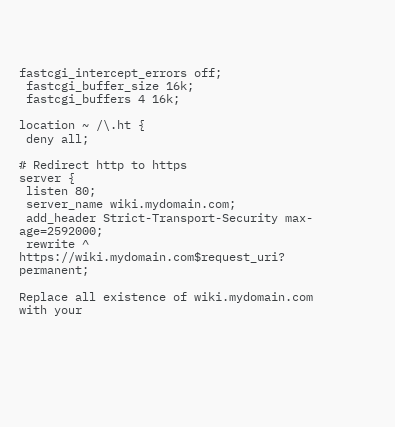fastcgi_intercept_errors off;
 fastcgi_buffer_size 16k;
 fastcgi_buffers 4 16k;

location ~ /\.ht {
 deny all;

# Redirect http to https
server {
 listen 80;
 server_name wiki.mydomain.com;
 add_header Strict-Transport-Security max-age=2592000;
 rewrite ^ https://wiki.mydomain.com$request_uri? permanent;

Replace all existence of wiki.mydomain.com with your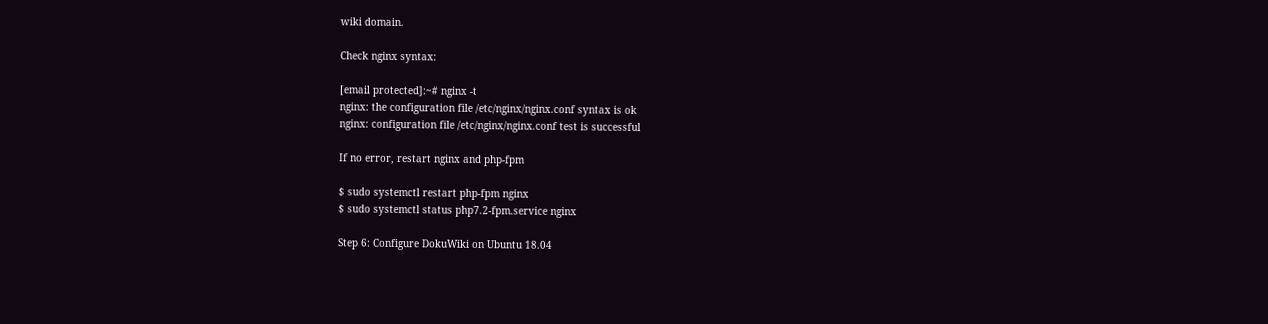wiki domain.

Check nginx syntax:

[email protected]:~# nginx -t
nginx: the configuration file /etc/nginx/nginx.conf syntax is ok
nginx: configuration file /etc/nginx/nginx.conf test is successful

If no error, restart nginx and php-fpm

$ sudo systemctl restart php-fpm nginx
$ sudo systemctl status php7.2-fpm.service nginx

Step 6: Configure DokuWiki on Ubuntu 18.04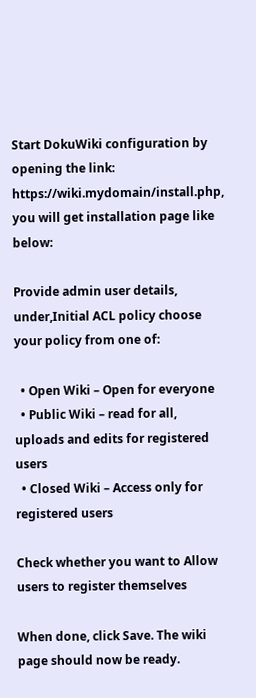Start DokuWiki configuration by opening the link: https://wiki.mydomain/install.php, you will get installation page like below:

Provide admin user details, under,Initial ACL policy choose your policy from one of:

  • Open Wiki – Open for everyone
  • Public Wiki – read for all, uploads and edits for registered users
  • Closed Wiki – Access only for registered users

Check whether you want to Allow users to register themselves

When done, click Save. The wiki page should now be ready.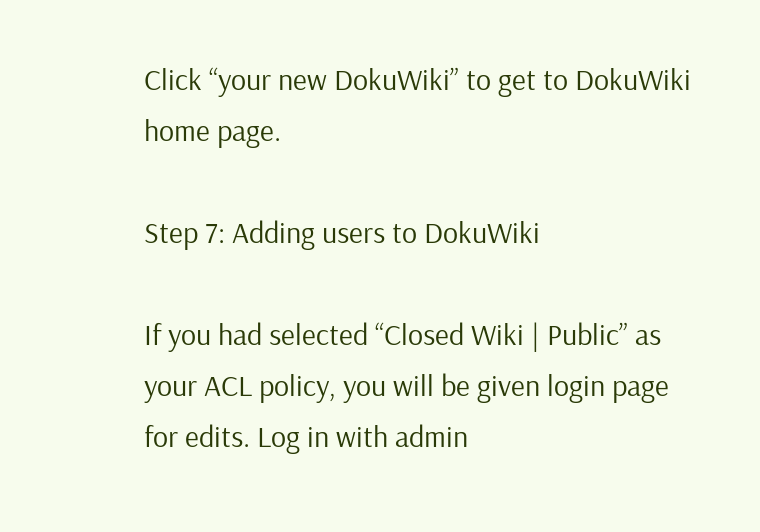Click “your new DokuWiki” to get to DokuWiki home page.

Step 7: Adding users to DokuWiki

If you had selected “Closed Wiki | Public” as your ACL policy, you will be given login page for edits. Log in with admin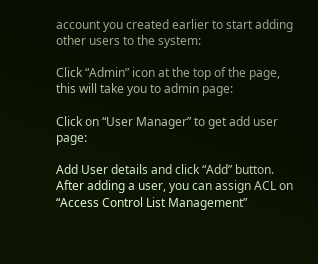account you created earlier to start adding other users to the system:

Click “Admin” icon at the top of the page, this will take you to admin page:

Click on “User Manager” to get add user page:

Add User details and click “Add” button. After adding a user, you can assign ACL on “Access Control List Management”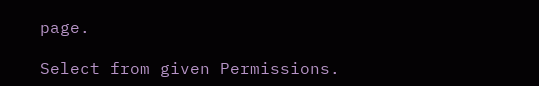page.

Select from given Permissions.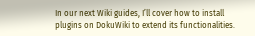In our next Wiki guides, I’ll cover how to install plugins on DokuWiki to extend its functionalities.